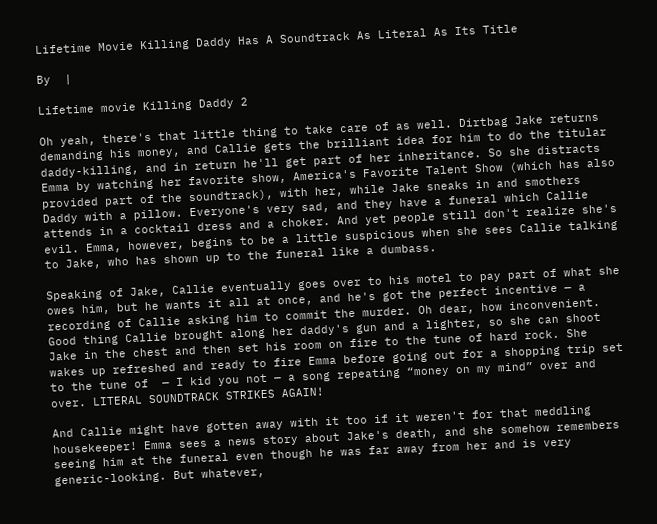Lifetime Movie Killing Daddy Has A Soundtrack As Literal As Its Title

By  |

Lifetime movie Killing Daddy 2

Oh yeah, there's that little thing to take care of as well. Dirtbag Jake returns demanding his money, and Callie gets the brilliant idea for him to do the titular daddy-killing, and in return he'll get part of her inheritance. So she distracts Emma by watching her favorite show, America's Favorite Talent Show (which has also provided part of the soundtrack), with her, while Jake sneaks in and smothers Daddy with a pillow. Everyone's very sad, and they have a funeral which Callie attends in a cocktail dress and a choker. And yet people still don't realize she's evil. Emma, however, begins to be a little suspicious when she sees Callie talking to Jake, who has shown up to the funeral like a dumbass.

Speaking of Jake, Callie eventually goes over to his motel to pay part of what she owes him, but he wants it all at once, and he's got the perfect incentive — a recording of Callie asking him to commit the murder. Oh dear, how inconvenient. Good thing Callie brought along her daddy's gun and a lighter, so she can shoot Jake in the chest and then set his room on fire to the tune of hard rock. She wakes up refreshed and ready to fire Emma before going out for a shopping trip set to the tune of  — I kid you not — a song repeating “money on my mind” over and over. LITERAL SOUNDTRACK STRIKES AGAIN!

And Callie might have gotten away with it too if it weren't for that meddling housekeeper! Emma sees a news story about Jake's death, and she somehow remembers seeing him at the funeral even though he was far away from her and is very generic-looking. But whatever,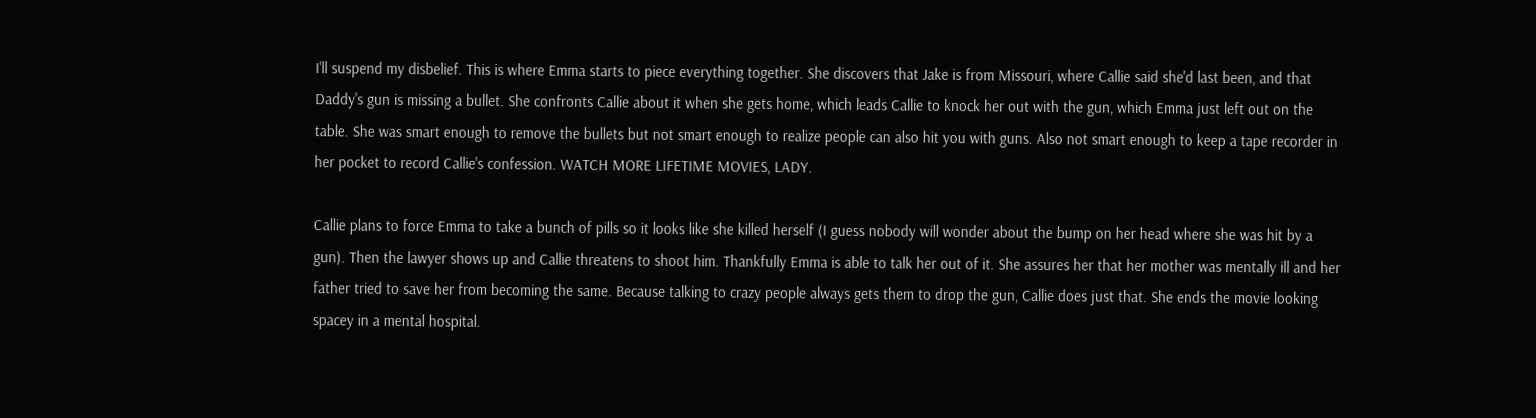I'll suspend my disbelief. This is where Emma starts to piece everything together. She discovers that Jake is from Missouri, where Callie said she'd last been, and that Daddy's gun is missing a bullet. She confronts Callie about it when she gets home, which leads Callie to knock her out with the gun, which Emma just left out on the table. She was smart enough to remove the bullets but not smart enough to realize people can also hit you with guns. Also not smart enough to keep a tape recorder in her pocket to record Callie's confession. WATCH MORE LIFETIME MOVIES, LADY.

Callie plans to force Emma to take a bunch of pills so it looks like she killed herself (I guess nobody will wonder about the bump on her head where she was hit by a gun). Then the lawyer shows up and Callie threatens to shoot him. Thankfully Emma is able to talk her out of it. She assures her that her mother was mentally ill and her father tried to save her from becoming the same. Because talking to crazy people always gets them to drop the gun, Callie does just that. She ends the movie looking spacey in a mental hospital.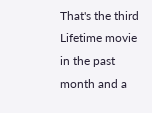That's the third Lifetime movie in the past month and a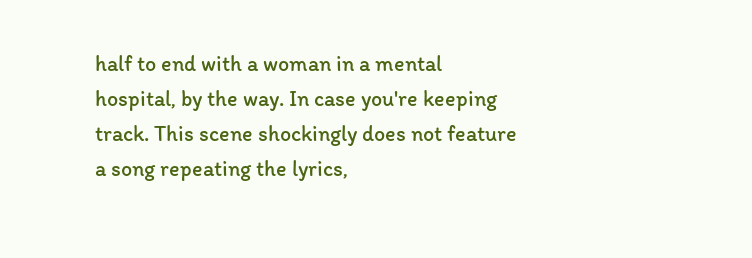half to end with a woman in a mental hospital, by the way. In case you're keeping track. This scene shockingly does not feature a song repeating the lyrics,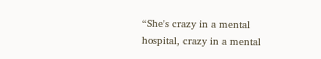“She's crazy in a mental hospital, crazy in a mental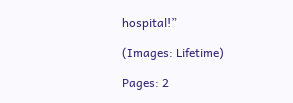hospital!”

(Images: Lifetime)

Pages: 2